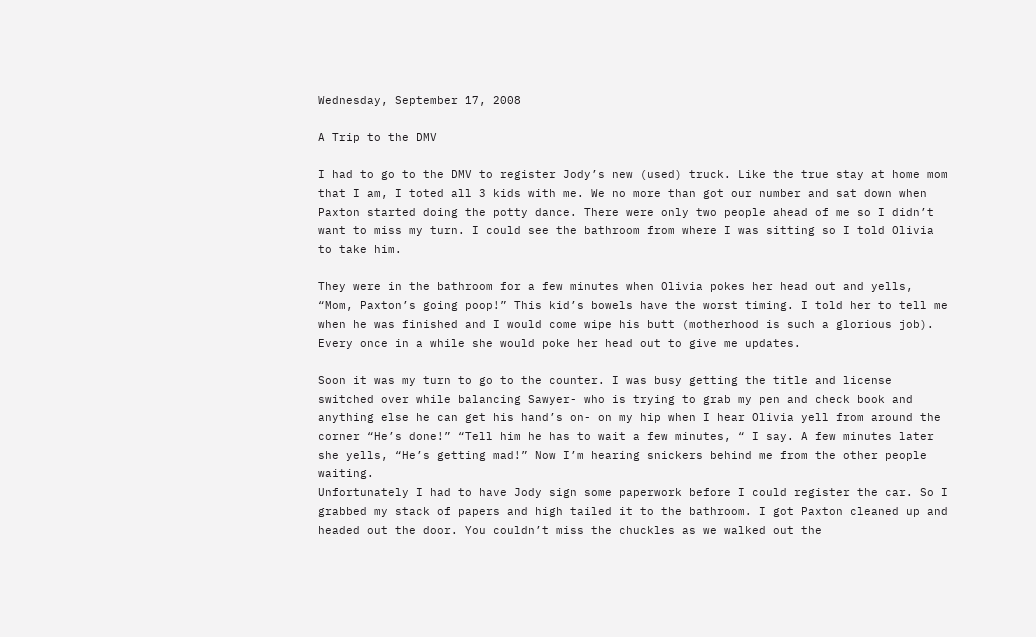Wednesday, September 17, 2008

A Trip to the DMV

I had to go to the DMV to register Jody’s new (used) truck. Like the true stay at home mom that I am, I toted all 3 kids with me. We no more than got our number and sat down when Paxton started doing the potty dance. There were only two people ahead of me so I didn’t want to miss my turn. I could see the bathroom from where I was sitting so I told Olivia to take him.

They were in the bathroom for a few minutes when Olivia pokes her head out and yells, “Mom, Paxton’s going poop!” This kid’s bowels have the worst timing. I told her to tell me when he was finished and I would come wipe his butt (motherhood is such a glorious job). Every once in a while she would poke her head out to give me updates.

Soon it was my turn to go to the counter. I was busy getting the title and license switched over while balancing Sawyer- who is trying to grab my pen and check book and anything else he can get his hand’s on- on my hip when I hear Olivia yell from around the corner “He’s done!” “Tell him he has to wait a few minutes, “ I say. A few minutes later she yells, “He’s getting mad!” Now I’m hearing snickers behind me from the other people waiting.
Unfortunately I had to have Jody sign some paperwork before I could register the car. So I grabbed my stack of papers and high tailed it to the bathroom. I got Paxton cleaned up and headed out the door. You couldn’t miss the chuckles as we walked out the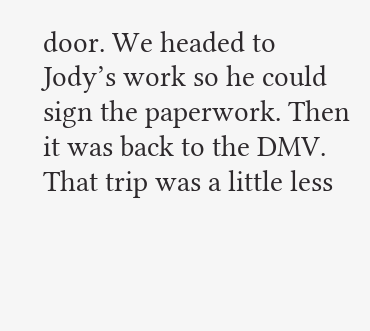door. We headed to Jody’s work so he could sign the paperwork. Then it was back to the DMV. That trip was a little less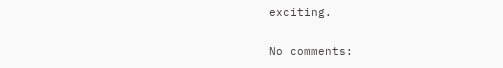exciting.

No comments: